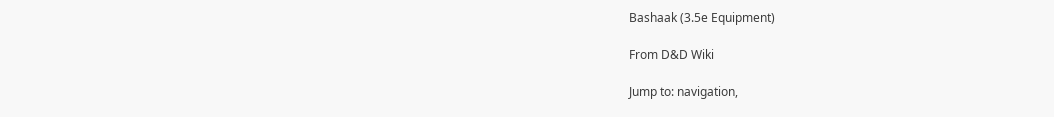Bashaak (3.5e Equipment)

From D&D Wiki

Jump to: navigation,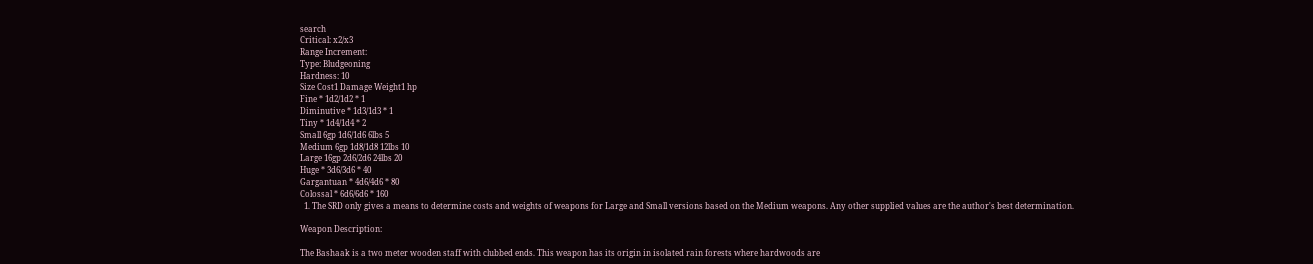search
Critical: x2/x3
Range Increment:
Type: Bludgeoning
Hardness: 10
Size Cost1 Damage Weight1 hp
Fine * 1d2/1d2 * 1
Diminutive * 1d3/1d3 * 1
Tiny * 1d4/1d4 * 2
Small 6gp 1d6/1d6 6lbs 5
Medium 6gp 1d8/1d8 12lbs 10
Large 16gp 2d6/2d6 24lbs 20
Huge * 3d6/3d6 * 40
Gargantuan * 4d6/4d6 * 80
Colossal * 6d6/6d6 * 160
  1. The SRD only gives a means to determine costs and weights of weapons for Large and Small versions based on the Medium weapons. Any other supplied values are the author's best determination.

Weapon Description:

The Bashaak is a two meter wooden staff with clubbed ends. This weapon has its origin in isolated rain forests where hardwoods are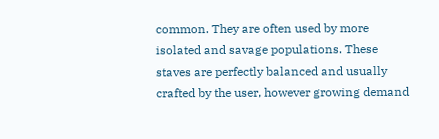common. They are often used by more isolated and savage populations. These staves are perfectly balanced and usually crafted by the user, however growing demand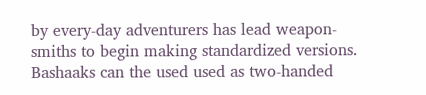by every-day adventurers has lead weapon-smiths to begin making standardized versions. Bashaaks can the used used as two-handed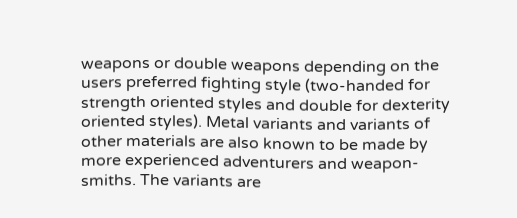weapons or double weapons depending on the users preferred fighting style (two-handed for strength oriented styles and double for dexterity oriented styles). Metal variants and variants of other materials are also known to be made by more experienced adventurers and weapon-smiths. The variants are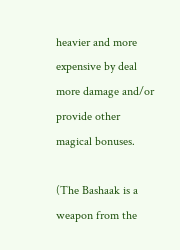heavier and more expensive by deal more damage and/or provide other magical bonuses.

(The Bashaak is a weapon from the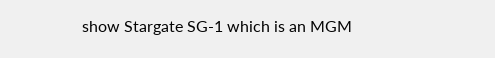show Stargate SG-1 which is an MGM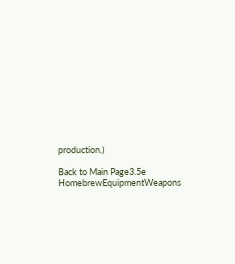production.)

Back to Main Page3.5e HomebrewEquipmentWeapons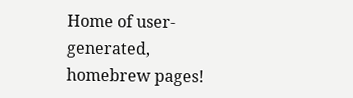Home of user-generated,
homebrew pages!